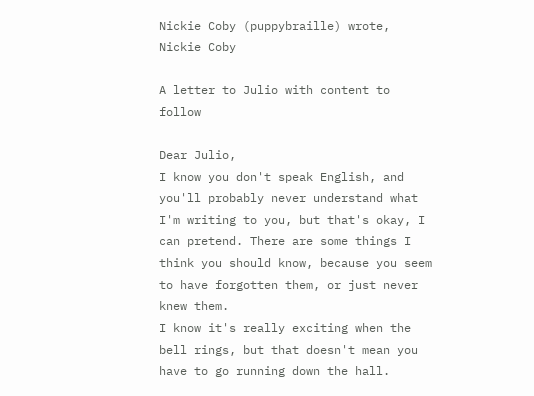Nickie Coby (puppybraille) wrote,
Nickie Coby

A letter to Julio with content to follow

Dear Julio,
I know you don't speak English, and you'll probably never understand what I'm writing to you, but that's okay, I can pretend. There are some things I think you should know, because you seem to have forgotten them, or just never knew them.
I know it's really exciting when the bell rings, but that doesn't mean you have to go running down the hall.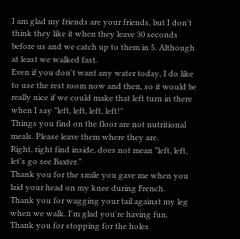I am glad my friends are your friends, but I don't think they like it when they leave 30 seconds before us and we catch up to them in 5. Although at least we walked fast.
Even if you don't want any water today, I do like to use the rest room now and then, so it would be really nice if we could make that left turn in there when I say "left, left, left, left!"
Things you find on the floor are not nutritional meals. Please leave them where they are.
Right, right find inside, does not mean "left, left, let's go see Baxter."
Thank you for the smile you gave me when you laid your head on my knee during French.
Thank you for wagging your tail against my leg when we walk. I'm glad you're having fun.
Thank you for stopping for the holes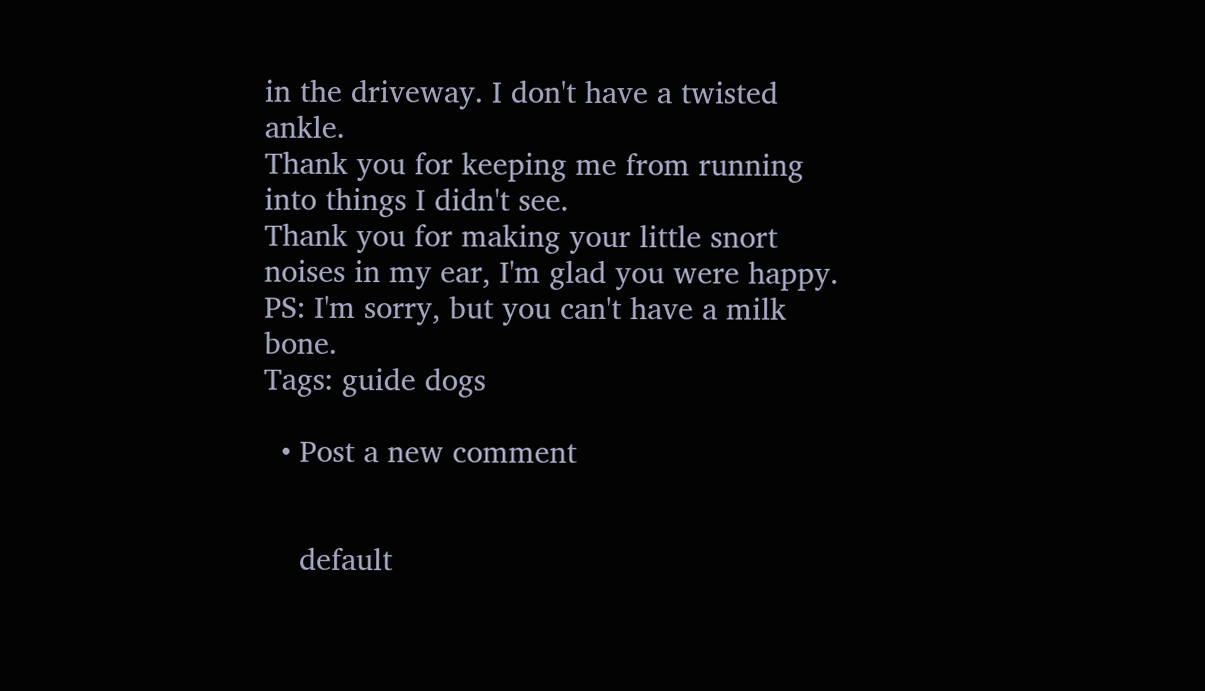in the driveway. I don't have a twisted ankle.
Thank you for keeping me from running into things I didn't see.
Thank you for making your little snort noises in my ear, I'm glad you were happy.
PS: I'm sorry, but you can't have a milk bone.
Tags: guide dogs

  • Post a new comment


    default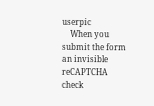userpic
    When you submit the form an invisible reCAPTCHA check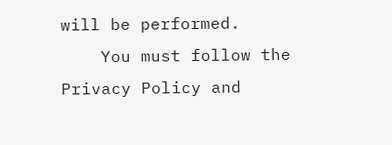will be performed.
    You must follow the Privacy Policy and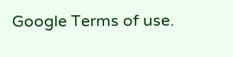Google Terms of use.